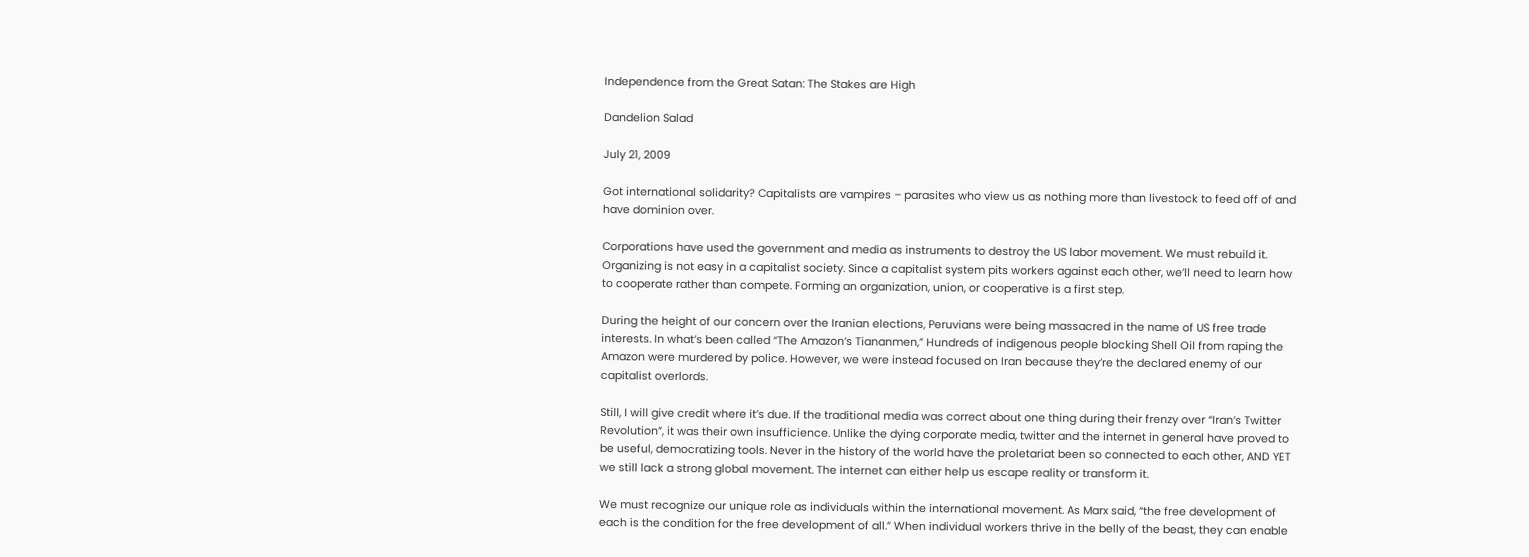Independence from the Great Satan: The Stakes are High

Dandelion Salad

July 21, 2009

Got international solidarity? Capitalists are vampires – parasites who view us as nothing more than livestock to feed off of and have dominion over.

Corporations have used the government and media as instruments to destroy the US labor movement. We must rebuild it. Organizing is not easy in a capitalist society. Since a capitalist system pits workers against each other, we’ll need to learn how to cooperate rather than compete. Forming an organization, union, or cooperative is a first step.

During the height of our concern over the Iranian elections, Peruvians were being massacred in the name of US free trade interests. In what’s been called “The Amazon’s Tiananmen,” Hundreds of indigenous people blocking Shell Oil from raping the Amazon were murdered by police. However, we were instead focused on Iran because they’re the declared enemy of our capitalist overlords.

Still, I will give credit where it’s due. If the traditional media was correct about one thing during their frenzy over “Iran’s Twitter Revolution”, it was their own insufficience. Unlike the dying corporate media, twitter and the internet in general have proved to be useful, democratizing tools. Never in the history of the world have the proletariat been so connected to each other, AND YET we still lack a strong global movement. The internet can either help us escape reality or transform it.

We must recognize our unique role as individuals within the international movement. As Marx said, “the free development of each is the condition for the free development of all.” When individual workers thrive in the belly of the beast, they can enable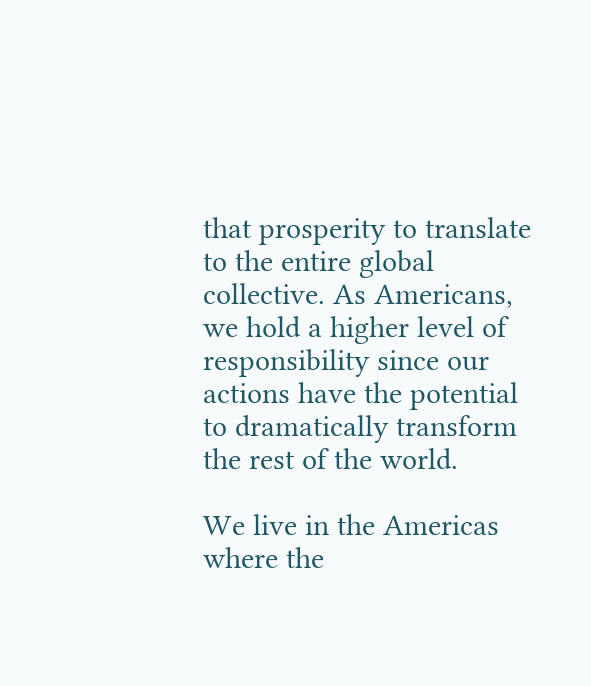that prosperity to translate to the entire global collective. As Americans, we hold a higher level of responsibility since our actions have the potential to dramatically transform the rest of the world.

We live in the Americas where the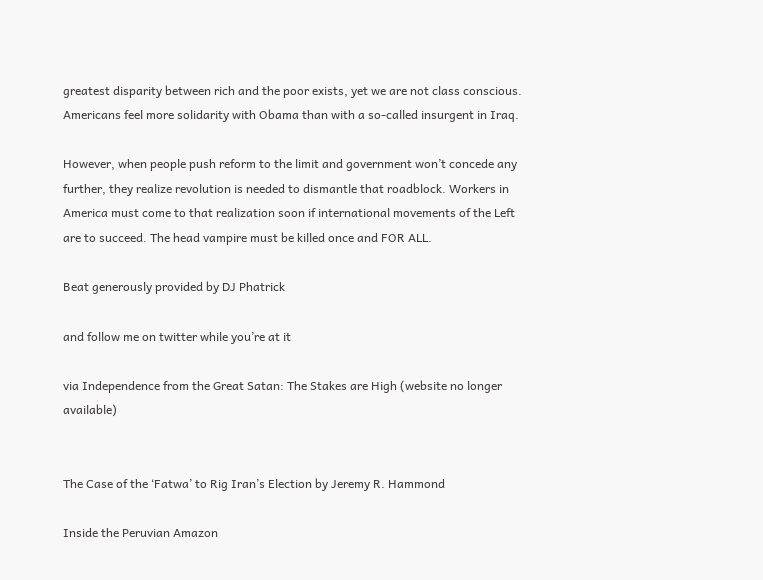greatest disparity between rich and the poor exists, yet we are not class conscious. Americans feel more solidarity with Obama than with a so-called insurgent in Iraq.

However, when people push reform to the limit and government won’t concede any further, they realize revolution is needed to dismantle that roadblock. Workers in America must come to that realization soon if international movements of the Left are to succeed. The head vampire must be killed once and FOR ALL.

Beat generously provided by DJ Phatrick

and follow me on twitter while you’re at it

via Independence from the Great Satan: The Stakes are High (website no longer available)


The Case of the ‘Fatwa’ to Rig Iran’s Election by Jeremy R. Hammond

Inside the Peruvian Amazon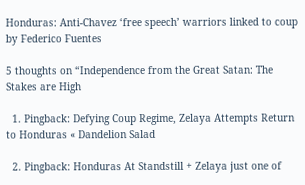Honduras: Anti-Chavez ‘free speech’ warriors linked to coup by Federico Fuentes

5 thoughts on “Independence from the Great Satan: The Stakes are High

  1. Pingback: Defying Coup Regime, Zelaya Attempts Return to Honduras « Dandelion Salad

  2. Pingback: Honduras At Standstill + Zelaya just one of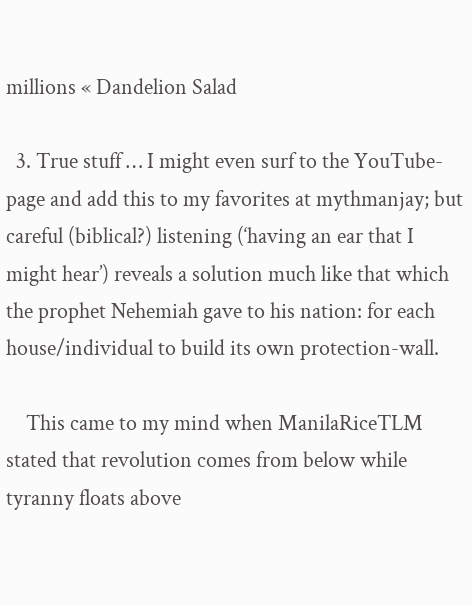millions « Dandelion Salad

  3. True stuff … I might even surf to the YouTube-page and add this to my favorites at mythmanjay; but careful (biblical?) listening (‘having an ear that I might hear’) reveals a solution much like that which the prophet Nehemiah gave to his nation: for each house/individual to build its own protection-wall.

    This came to my mind when ManilaRiceTLM stated that revolution comes from below while tyranny floats above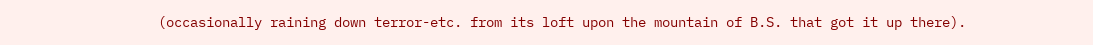(occasionally raining down terror-etc. from its loft upon the mountain of B.S. that got it up there).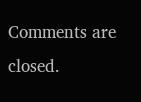Comments are closed.